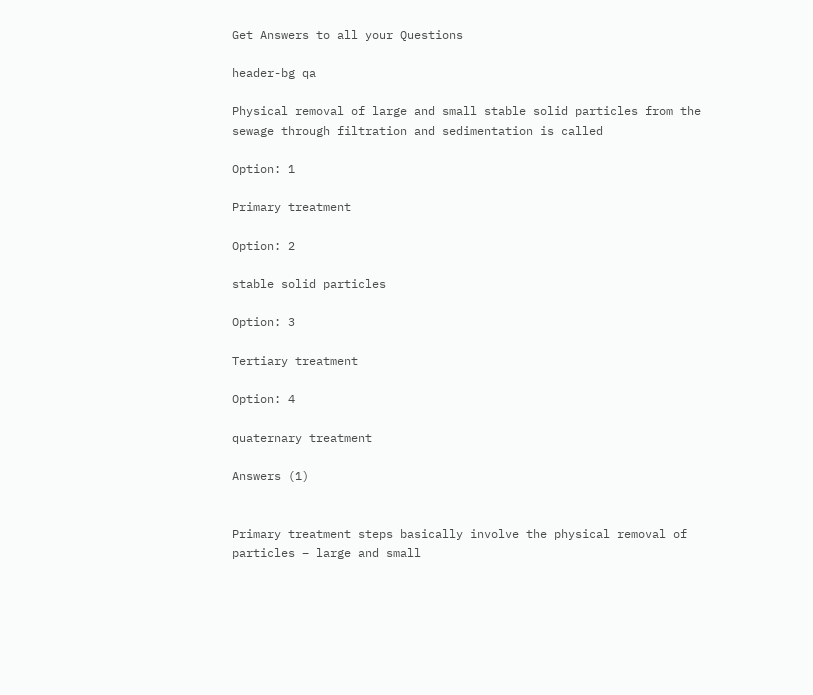Get Answers to all your Questions

header-bg qa

Physical removal of large and small stable solid particles from the sewage through filtration and sedimentation is called

Option: 1

Primary treatment

Option: 2

stable solid particles

Option: 3

Tertiary treatment

Option: 4

quaternary treatment

Answers (1)


Primary treatment steps basically involve the physical removal of particles – large and small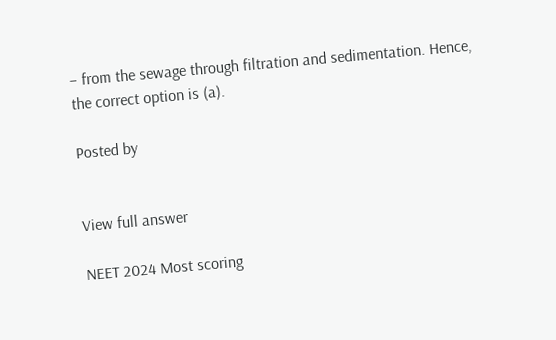– from the sewage through filtration and sedimentation. Hence, the correct option is (a).

Posted by


View full answer

NEET 2024 Most scoring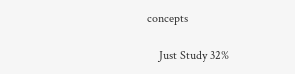concepts

    Just Study 32%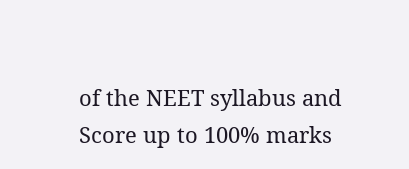of the NEET syllabus and Score up to 100% marks